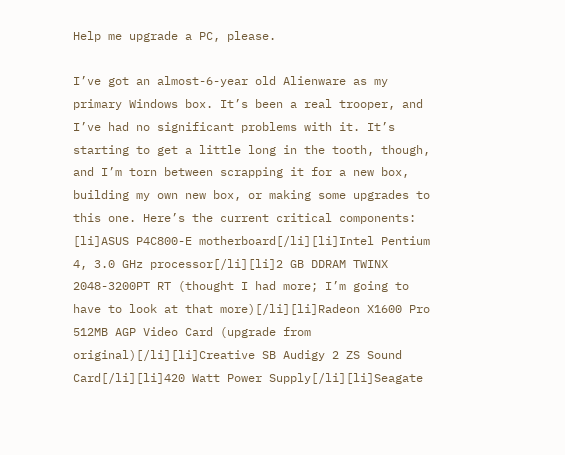Help me upgrade a PC, please.

I’ve got an almost-6-year old Alienware as my primary Windows box. It’s been a real trooper, and I’ve had no significant problems with it. It’s starting to get a little long in the tooth, though, and I’m torn between scrapping it for a new box, building my own new box, or making some upgrades to this one. Here’s the current critical components:
[li]ASUS P4C800-E motherboard[/li][li]Intel Pentium 4, 3.0 GHz processor[/li][li]2 GB DDRAM TWINX 2048-3200PT RT (thought I had more; I’m going to have to look at that more)[/li][li]Radeon X1600 Pro 512MB AGP Video Card (upgrade from original)[/li][li]Creative SB Audigy 2 ZS Sound Card[/li][li]420 Watt Power Supply[/li][li]Seagate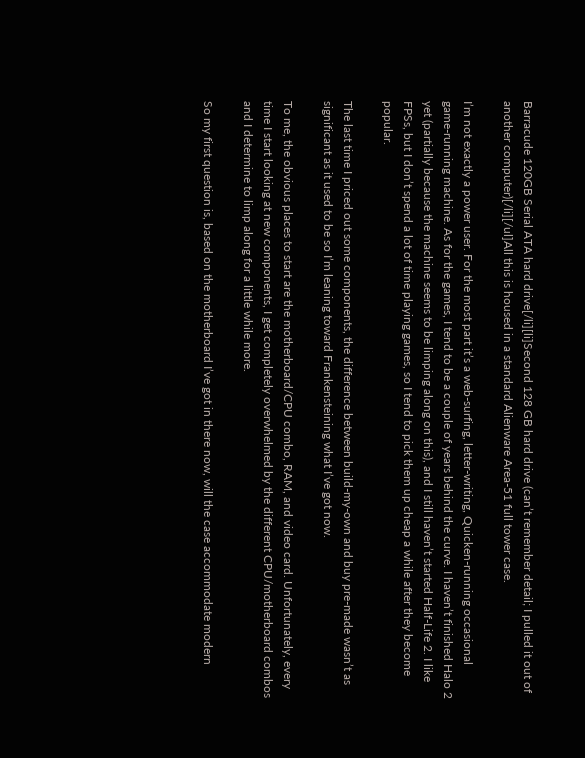Barracude 120GB Serial ATA hard drive[/li][li]Second 128 GB hard drive (can’t remember detail; I pulled it out of another computer)[/li][/ul]All this is housed in a standard Alienware Area-51 full tower case.

I’m not exactly a power user. For the most part it’s a web-surfing, letter-writing, Quicken-running occasional game-running machine. As for the games, I tend to be a couple of years behind the curve. I haven’t finished Halo 2 yet (partially because the machine seems to be limping along on this), and I still haven’t started Half-Life 2. I like FPSs, but I don’t spend a lot of time playing games, so I tend to pick them up cheap a while after they become popular.

The last time I priced out some components, the difference between build-my-own and buy pre-made wasn’t as significant as it used to be so I’m leaning toward Frankensteining what I’ve got now.

To me, the obvious places to start are the motherboard/CPU combo, RAM, and video card. Unfortunately, every time I start looking at new components, I get completely overwhelmed by the different CPU/motherboard combos and I determine to limp along for a little while more.

So my first question is, based on the motherboard I’ve got in there now, will the case accommodate modern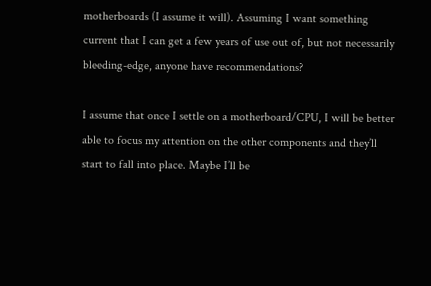motherboards (I assume it will). Assuming I want something current that I can get a few years of use out of, but not necessarily bleeding-edge, anyone have recommendations?

I assume that once I settle on a motherboard/CPU, I will be better able to focus my attention on the other components and they’ll start to fall into place. Maybe I’ll be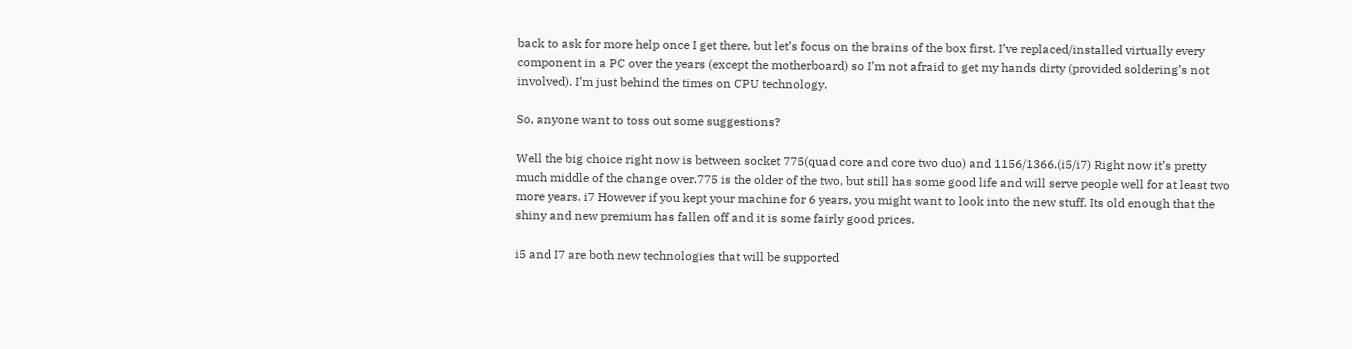back to ask for more help once I get there, but let’s focus on the brains of the box first. I’ve replaced/installed virtually every component in a PC over the years (except the motherboard) so I’m not afraid to get my hands dirty (provided soldering’s not involved). I’m just behind the times on CPU technology.

So, anyone want to toss out some suggestions?

Well the big choice right now is between socket 775(quad core and core two duo) and 1156/1366.(i5/i7) Right now it’s pretty much middle of the change over.775 is the older of the two, but still has some good life and will serve people well for at least two more years. i7 However if you kept your machine for 6 years, you might want to look into the new stuff. Its old enough that the shiny and new premium has fallen off and it is some fairly good prices.

i5 and I7 are both new technologies that will be supported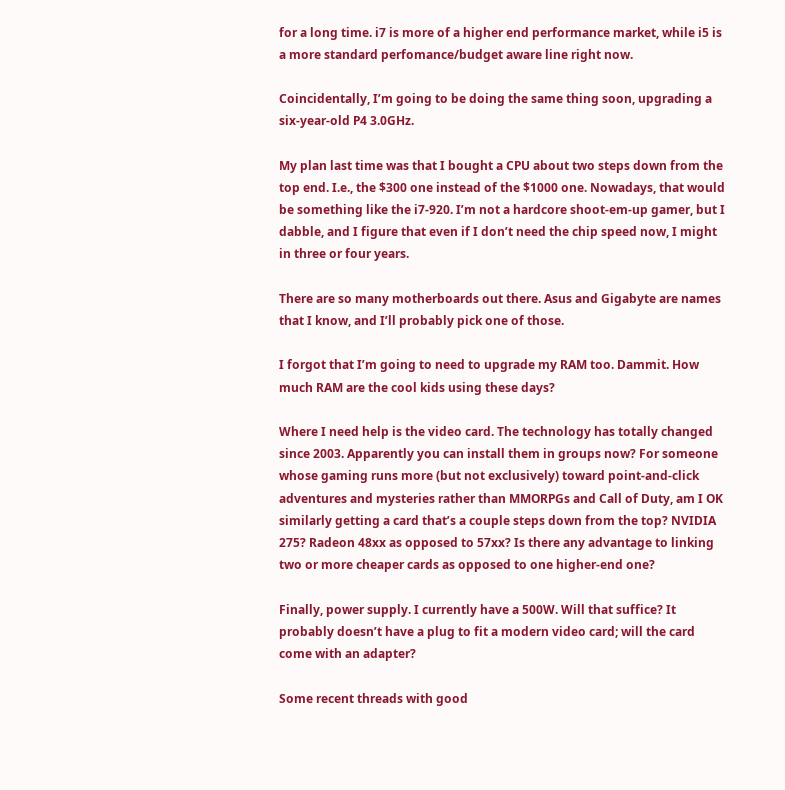for a long time. i7 is more of a higher end performance market, while i5 is a more standard perfomance/budget aware line right now.

Coincidentally, I’m going to be doing the same thing soon, upgrading a six-year-old P4 3.0GHz.

My plan last time was that I bought a CPU about two steps down from the top end. I.e., the $300 one instead of the $1000 one. Nowadays, that would be something like the i7-920. I’m not a hardcore shoot-em-up gamer, but I dabble, and I figure that even if I don’t need the chip speed now, I might in three or four years.

There are so many motherboards out there. Asus and Gigabyte are names that I know, and I’ll probably pick one of those.

I forgot that I’m going to need to upgrade my RAM too. Dammit. How much RAM are the cool kids using these days?

Where I need help is the video card. The technology has totally changed since 2003. Apparently you can install them in groups now? For someone whose gaming runs more (but not exclusively) toward point-and-click adventures and mysteries rather than MMORPGs and Call of Duty, am I OK similarly getting a card that’s a couple steps down from the top? NVIDIA 275? Radeon 48xx as opposed to 57xx? Is there any advantage to linking two or more cheaper cards as opposed to one higher-end one?

Finally, power supply. I currently have a 500W. Will that suffice? It probably doesn’t have a plug to fit a modern video card; will the card come with an adapter?

Some recent threads with good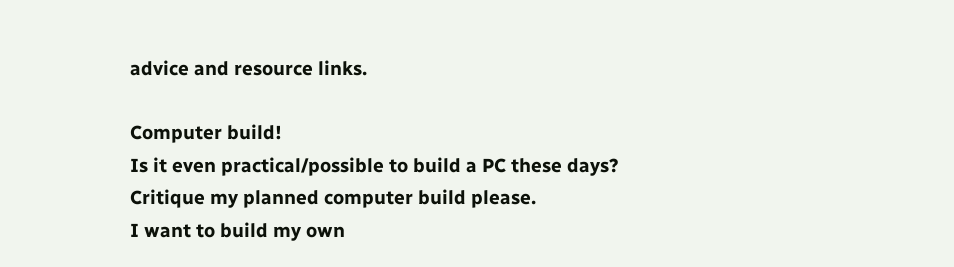advice and resource links.

Computer build!
Is it even practical/possible to build a PC these days?
Critique my planned computer build please.
I want to build my own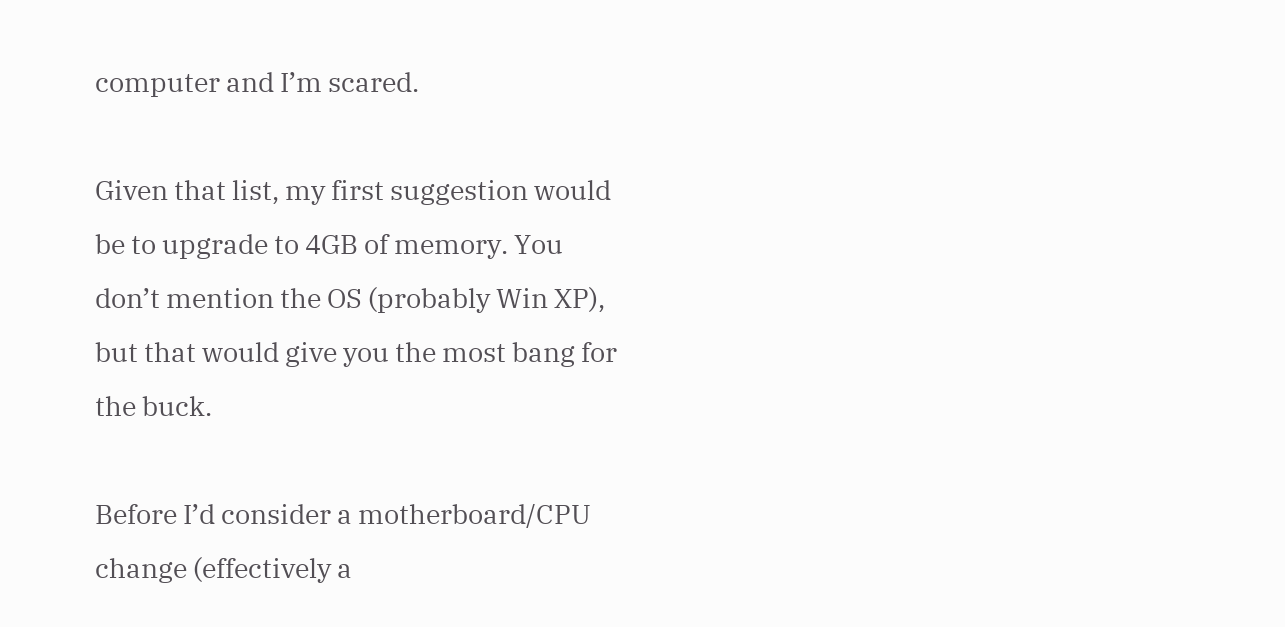computer and I’m scared.

Given that list, my first suggestion would be to upgrade to 4GB of memory. You don’t mention the OS (probably Win XP), but that would give you the most bang for the buck.

Before I’d consider a motherboard/CPU change (effectively a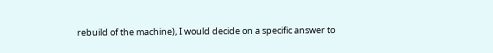rebuild of the machine), I would decide on a specific answer to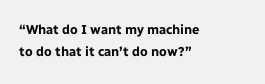“What do I want my machine to do that it can’t do now?”